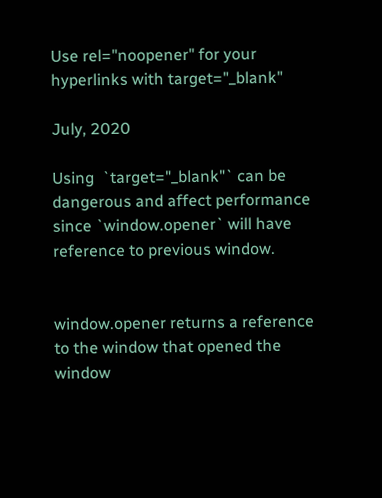Use rel="noopener" for your hyperlinks with target="_blank"

July, 2020

Using  `target="_blank"` can be dangerous and affect performance since `window.opener` will have reference to previous window.


window.opener returns a reference to the window that opened the window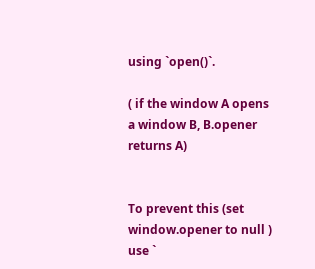using `open()`.

( if the window A opens a window B, B.opener returns A)


To prevent this (set window.opener to null ) use `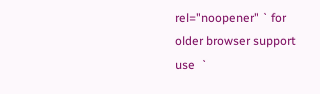rel="noopener" ` for older browser support use  `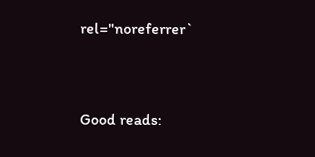rel="noreferrer`


Good reads: